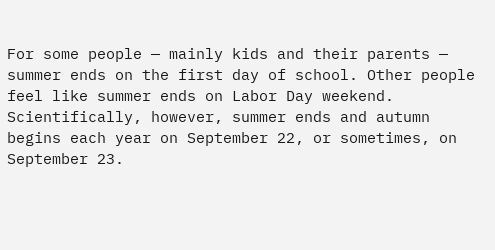For some people — mainly kids and their parents — summer ends on the first day of school. Other people feel like summer ends on Labor Day weekend. Scientifically, however, summer ends and autumn begins each year on September 22, or sometimes, on September 23.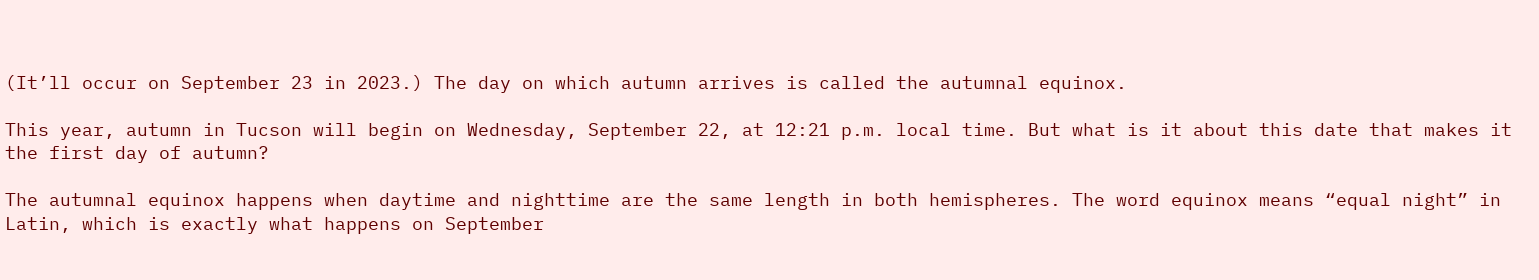(It’ll occur on September 23 in 2023.) The day on which autumn arrives is called the autumnal equinox.

This year, autumn in Tucson will begin on Wednesday, September 22, at 12:21 p.m. local time. But what is it about this date that makes it the first day of autumn?

The autumnal equinox happens when daytime and nighttime are the same length in both hemispheres. The word equinox means “equal night” in Latin, which is exactly what happens on September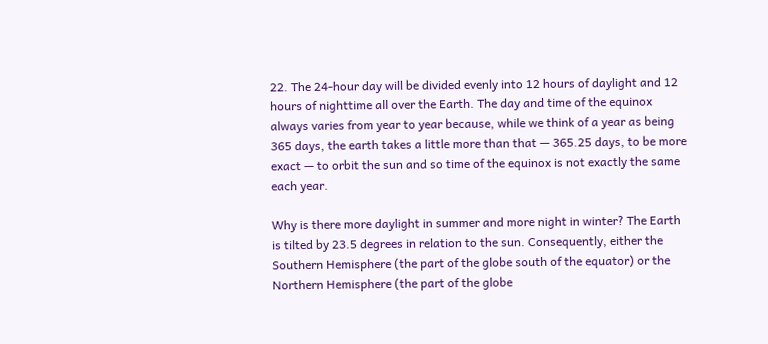22. The 24-hour day will be divided evenly into 12 hours of daylight and 12 hours of nighttime all over the Earth. The day and time of the equinox always varies from year to year because, while we think of a year as being 365 days, the earth takes a little more than that — 365.25 days, to be more exact — to orbit the sun and so time of the equinox is not exactly the same each year.

Why is there more daylight in summer and more night in winter? The Earth is tilted by 23.5 degrees in relation to the sun. Consequently, either the Southern Hemisphere (the part of the globe south of the equator) or the Northern Hemisphere (the part of the globe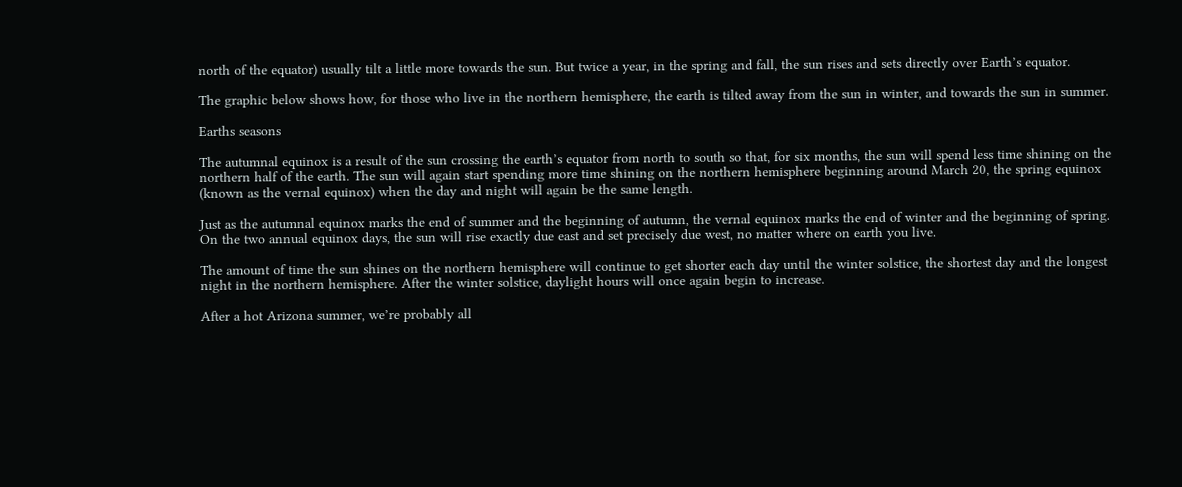north of the equator) usually tilt a little more towards the sun. But twice a year, in the spring and fall, the sun rises and sets directly over Earth’s equator.

The graphic below shows how, for those who live in the northern hemisphere, the earth is tilted away from the sun in winter, and towards the sun in summer.

Earths seasons

The autumnal equinox is a result of the sun crossing the earth’s equator from north to south so that, for six months, the sun will spend less time shining on the northern half of the earth. The sun will again start spending more time shining on the northern hemisphere beginning around March 20, the spring equinox (known as the vernal equinox) when the day and night will again be the same length.

Just as the autumnal equinox marks the end of summer and the beginning of autumn, the vernal equinox marks the end of winter and the beginning of spring. On the two annual equinox days, the sun will rise exactly due east and set precisely due west, no matter where on earth you live.

The amount of time the sun shines on the northern hemisphere will continue to get shorter each day until the winter solstice, the shortest day and the longest night in the northern hemisphere. After the winter solstice, daylight hours will once again begin to increase.

After a hot Arizona summer, we’re probably all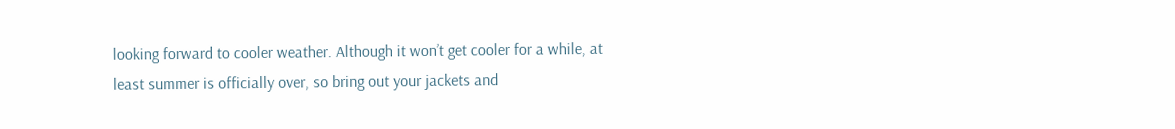looking forward to cooler weather. Although it won’t get cooler for a while, at least summer is officially over, so bring out your jackets and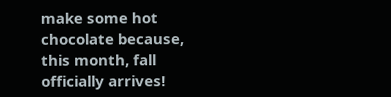make some hot chocolate because, this month, fall officially arrives!